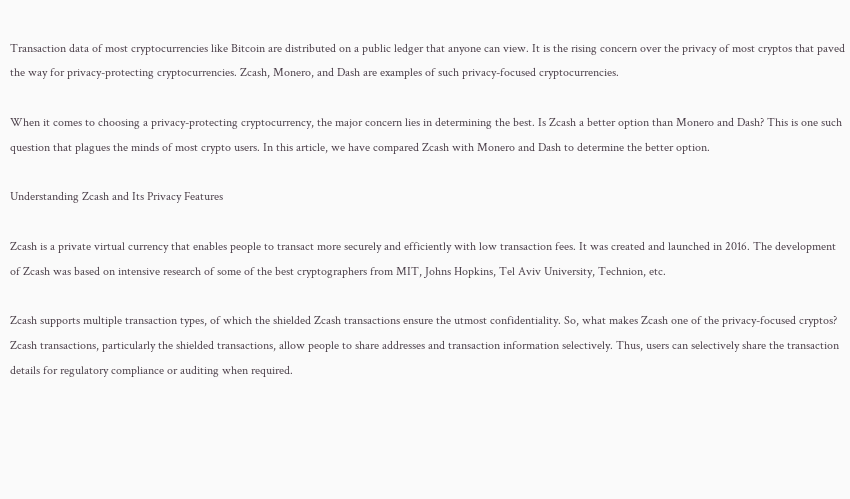Transaction data of most cryptocurrencies like Bitcoin are distributed on a public ledger that anyone can view. It is the rising concern over the privacy of most cryptos that paved the way for privacy-protecting cryptocurrencies. Zcash, Monero, and Dash are examples of such privacy-focused cryptocurrencies.

When it comes to choosing a privacy-protecting cryptocurrency, the major concern lies in determining the best. Is Zcash a better option than Monero and Dash? This is one such question that plagues the minds of most crypto users. In this article, we have compared Zcash with Monero and Dash to determine the better option.

Understanding Zcash and Its Privacy Features

Zcash is a private virtual currency that enables people to transact more securely and efficiently with low transaction fees. It was created and launched in 2016. The development of Zcash was based on intensive research of some of the best cryptographers from MIT, Johns Hopkins, Tel Aviv University, Technion, etc.

Zcash supports multiple transaction types, of which the shielded Zcash transactions ensure the utmost confidentiality. So, what makes Zcash one of the privacy-focused cryptos? Zcash transactions, particularly the shielded transactions, allow people to share addresses and transaction information selectively. Thus, users can selectively share the transaction details for regulatory compliance or auditing when required.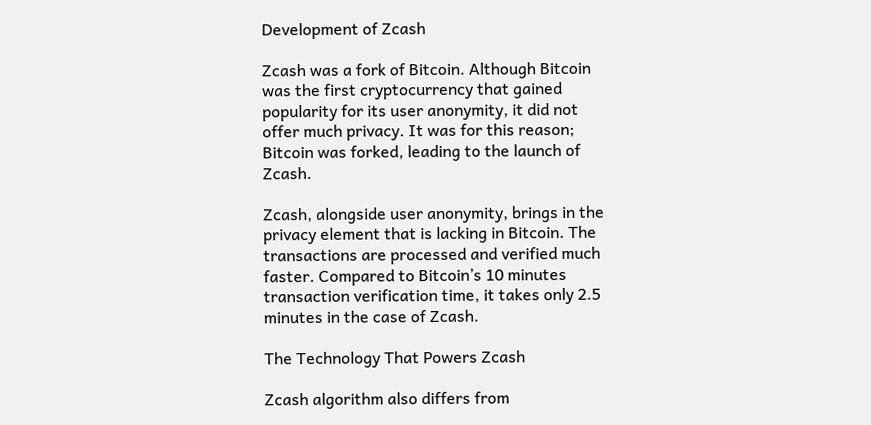Development of Zcash

Zcash was a fork of Bitcoin. Although Bitcoin was the first cryptocurrency that gained popularity for its user anonymity, it did not offer much privacy. It was for this reason; Bitcoin was forked, leading to the launch of Zcash.

Zcash, alongside user anonymity, brings in the privacy element that is lacking in Bitcoin. The transactions are processed and verified much faster. Compared to Bitcoin’s 10 minutes transaction verification time, it takes only 2.5 minutes in the case of Zcash.

The Technology That Powers Zcash

Zcash algorithm also differs from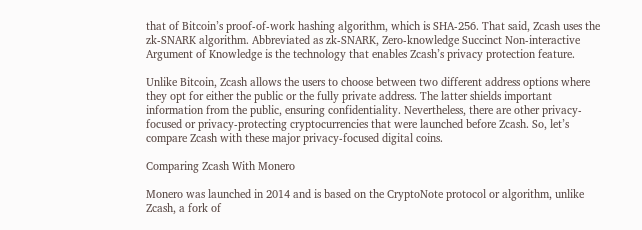that of Bitcoin’s proof-of-work hashing algorithm, which is SHA-256. That said, Zcash uses the zk-SNARK algorithm. Abbreviated as zk-SNARK, Zero-knowledge Succinct Non-interactive Argument of Knowledge is the technology that enables Zcash’s privacy protection feature.

Unlike Bitcoin, Zcash allows the users to choose between two different address options where they opt for either the public or the fully private address. The latter shields important information from the public, ensuring confidentiality. Nevertheless, there are other privacy-focused or privacy-protecting cryptocurrencies that were launched before Zcash. So, let’s compare Zcash with these major privacy-focused digital coins.

Comparing Zcash With Monero

Monero was launched in 2014 and is based on the CryptoNote protocol or algorithm, unlike Zcash, a fork of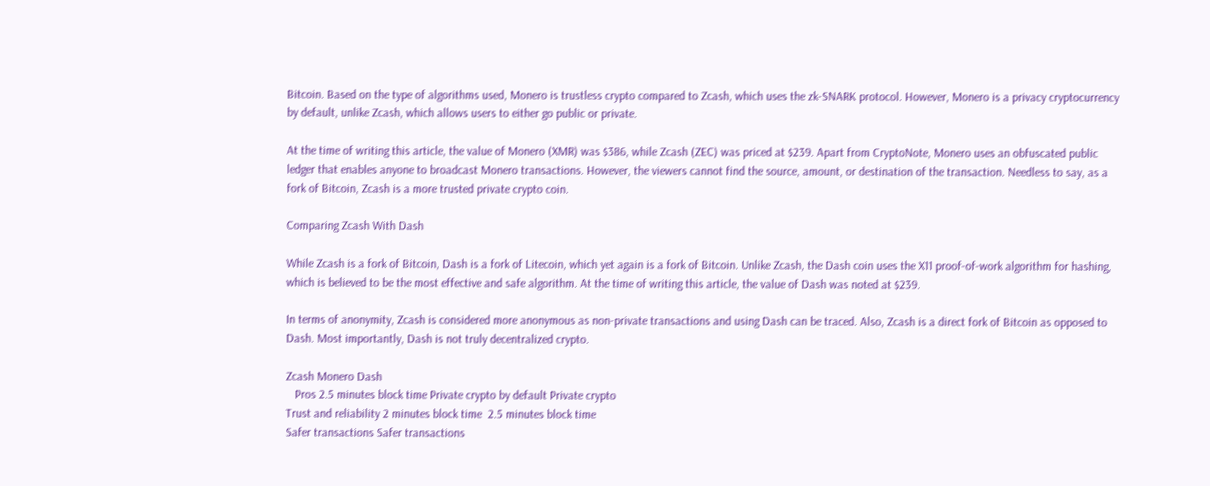Bitcoin. Based on the type of algorithms used, Monero is trustless crypto compared to Zcash, which uses the zk-SNARK protocol. However, Monero is a privacy cryptocurrency by default, unlike Zcash, which allows users to either go public or private.

At the time of writing this article, the value of Monero (XMR) was $386, while Zcash (ZEC) was priced at $239. Apart from CryptoNote, Monero uses an obfuscated public ledger that enables anyone to broadcast Monero transactions. However, the viewers cannot find the source, amount, or destination of the transaction. Needless to say, as a fork of Bitcoin, Zcash is a more trusted private crypto coin.

Comparing Zcash With Dash

While Zcash is a fork of Bitcoin, Dash is a fork of Litecoin, which yet again is a fork of Bitcoin. Unlike Zcash, the Dash coin uses the X11 proof-of-work algorithm for hashing, which is believed to be the most effective and safe algorithm. At the time of writing this article, the value of Dash was noted at $239.

In terms of anonymity, Zcash is considered more anonymous as non-private transactions and using Dash can be traced. Also, Zcash is a direct fork of Bitcoin as opposed to Dash. Most importantly, Dash is not truly decentralized crypto.

Zcash Monero Dash
   Pros 2.5 minutes block time Private crypto by default Private crypto
Trust and reliability 2 minutes block time  2.5 minutes block time
Safer transactions Safer transactions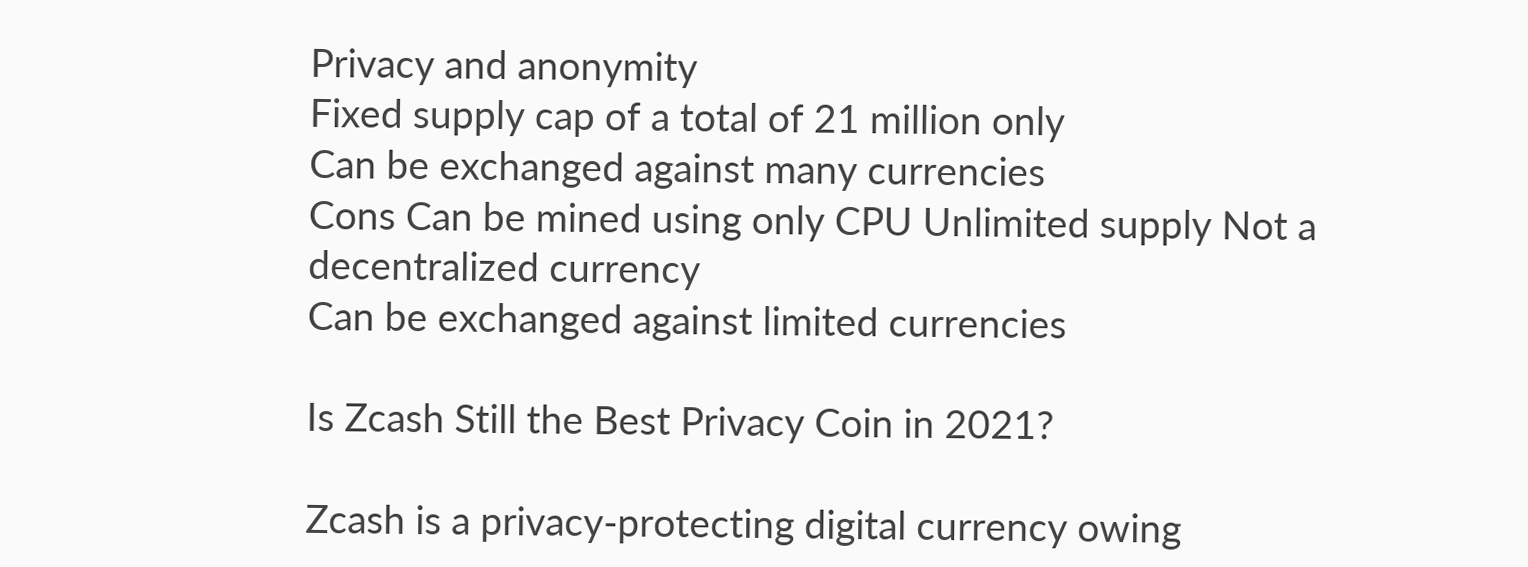Privacy and anonymity
Fixed supply cap of a total of 21 million only
Can be exchanged against many currencies
Cons Can be mined using only CPU Unlimited supply Not a decentralized currency
Can be exchanged against limited currencies

Is Zcash Still the Best Privacy Coin in 2021?

Zcash is a privacy-protecting digital currency owing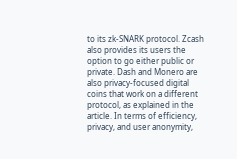to its zk-SNARK protocol. Zcash also provides its users the option to go either public or private. Dash and Monero are also privacy-focused digital coins that work on a different protocol, as explained in the article. In terms of efficiency, privacy, and user anonymity,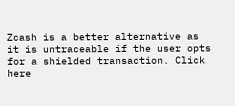Zcash is a better alternative as it is untraceable if the user opts for a shielded transaction. Click here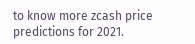to know more zcash price predictions for 2021.